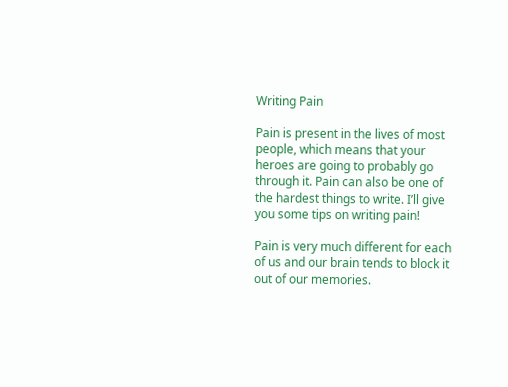Writing Pain

Pain is present in the lives of most people, which means that your heroes are going to probably go through it. Pain can also be one of the hardest things to write. I’ll give you some tips on writing pain!

Pain is very much different for each of us and our brain tends to block it out of our memories.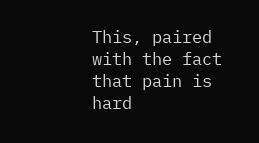This, paired with the fact that pain is hard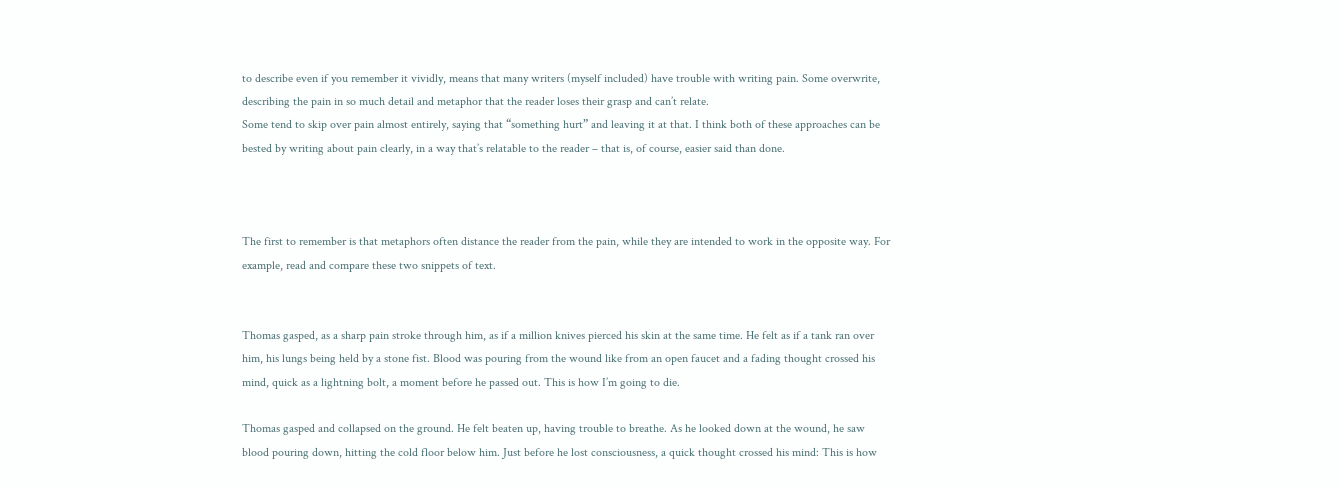to describe even if you remember it vividly, means that many writers (myself included) have trouble with writing pain. Some overwrite, describing the pain in so much detail and metaphor that the reader loses their grasp and can’t relate.
Some tend to skip over pain almost entirely, saying that “something hurt” and leaving it at that. I think both of these approaches can be bested by writing about pain clearly, in a way that’s relatable to the reader – that is, of course, easier said than done.



The first to remember is that metaphors often distance the reader from the pain, while they are intended to work in the opposite way. For example, read and compare these two snippets of text.


Thomas gasped, as a sharp pain stroke through him, as if a million knives pierced his skin at the same time. He felt as if a tank ran over him, his lungs being held by a stone fist. Blood was pouring from the wound like from an open faucet and a fading thought crossed his mind, quick as a lightning bolt, a moment before he passed out. This is how I’m going to die.

Thomas gasped and collapsed on the ground. He felt beaten up, having trouble to breathe. As he looked down at the wound, he saw blood pouring down, hitting the cold floor below him. Just before he lost consciousness, a quick thought crossed his mind: This is how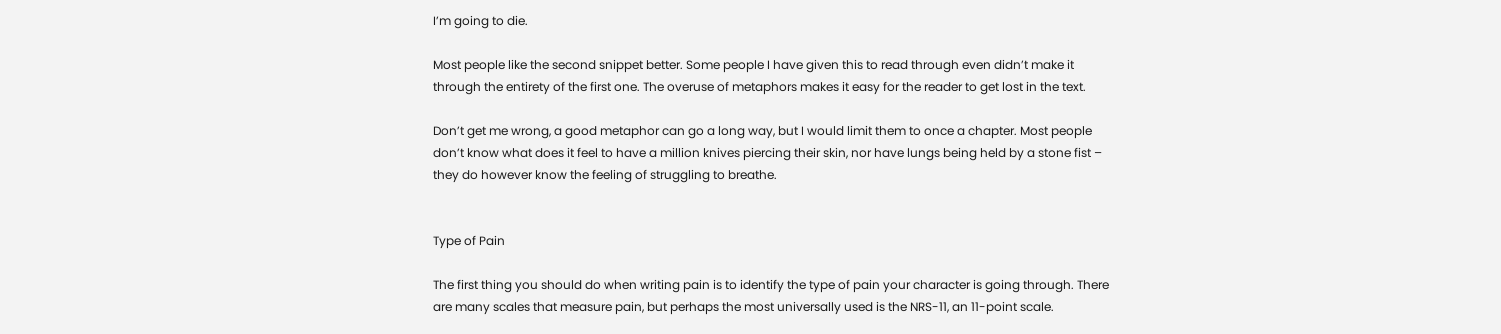I’m going to die.

Most people like the second snippet better. Some people I have given this to read through even didn’t make it through the entirety of the first one. The overuse of metaphors makes it easy for the reader to get lost in the text.

Don’t get me wrong, a good metaphor can go a long way, but I would limit them to once a chapter. Most people don’t know what does it feel to have a million knives piercing their skin, nor have lungs being held by a stone fist – they do however know the feeling of struggling to breathe.


Type of Pain

The first thing you should do when writing pain is to identify the type of pain your character is going through. There are many scales that measure pain, but perhaps the most universally used is the NRS-11, an 11-point scale.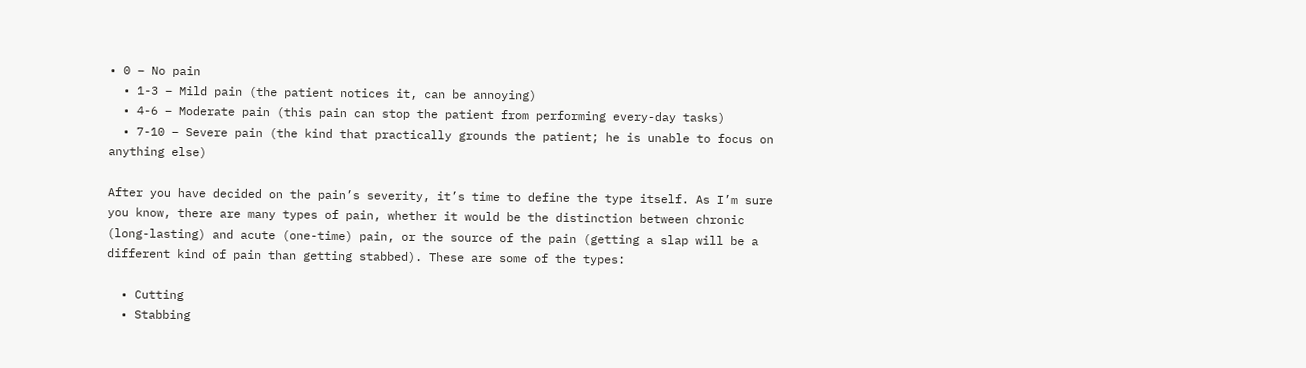• 0 – No pain
  • 1-3 – Mild pain (the patient notices it, can be annoying)
  • 4-6 – Moderate pain (this pain can stop the patient from performing every-day tasks)
  • 7-10 – Severe pain (the kind that practically grounds the patient; he is unable to focus on anything else)

After you have decided on the pain’s severity, it’s time to define the type itself. As I’m sure you know, there are many types of pain, whether it would be the distinction between chronic (long-lasting) and acute (one-time) pain, or the source of the pain (getting a slap will be a different kind of pain than getting stabbed). These are some of the types:

  • Cutting
  • Stabbing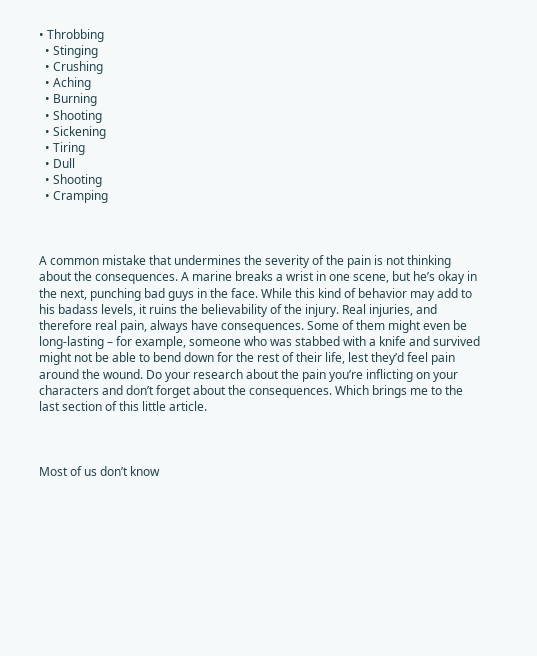• Throbbing
  • Stinging
  • Crushing
  • Aching
  • Burning
  • Shooting
  • Sickening
  • Tiring
  • Dull
  • Shooting
  • Cramping



A common mistake that undermines the severity of the pain is not thinking about the consequences. A marine breaks a wrist in one scene, but he’s okay in the next, punching bad guys in the face. While this kind of behavior may add to his badass levels, it ruins the believability of the injury. Real injuries, and therefore real pain, always have consequences. Some of them might even be long-lasting – for example, someone who was stabbed with a knife and survived might not be able to bend down for the rest of their life, lest they’d feel pain around the wound. Do your research about the pain you’re inflicting on your characters and don’t forget about the consequences. Which brings me to the last section of this little article.



Most of us don’t know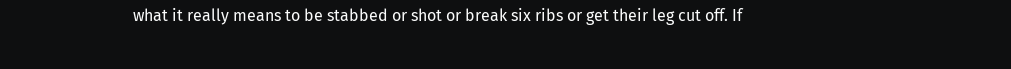what it really means to be stabbed or shot or break six ribs or get their leg cut off. If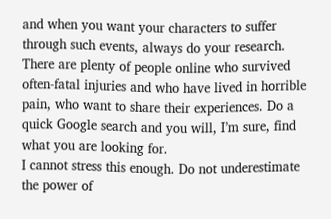and when you want your characters to suffer through such events, always do your research. There are plenty of people online who survived often-fatal injuries and who have lived in horrible pain, who want to share their experiences. Do a quick Google search and you will, I’m sure, find what you are looking for.
I cannot stress this enough. Do not underestimate the power of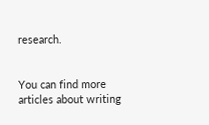research.


You can find more articles about writing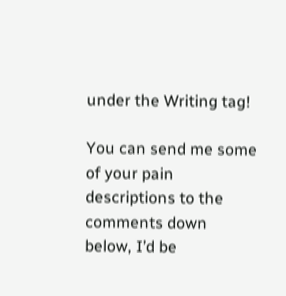under the Writing tag!

You can send me some of your pain descriptions to the comments down below, I’d be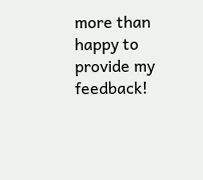more than happy to provide my feedback!